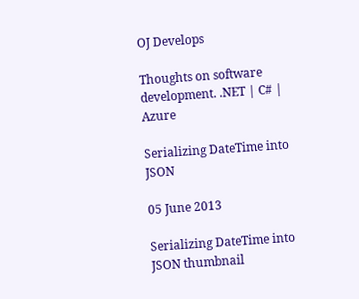OJ Develops

Thoughts on software development. .NET | C# | Azure

Serializing DateTime into JSON

05 June 2013

Serializing DateTime into JSON thumbnail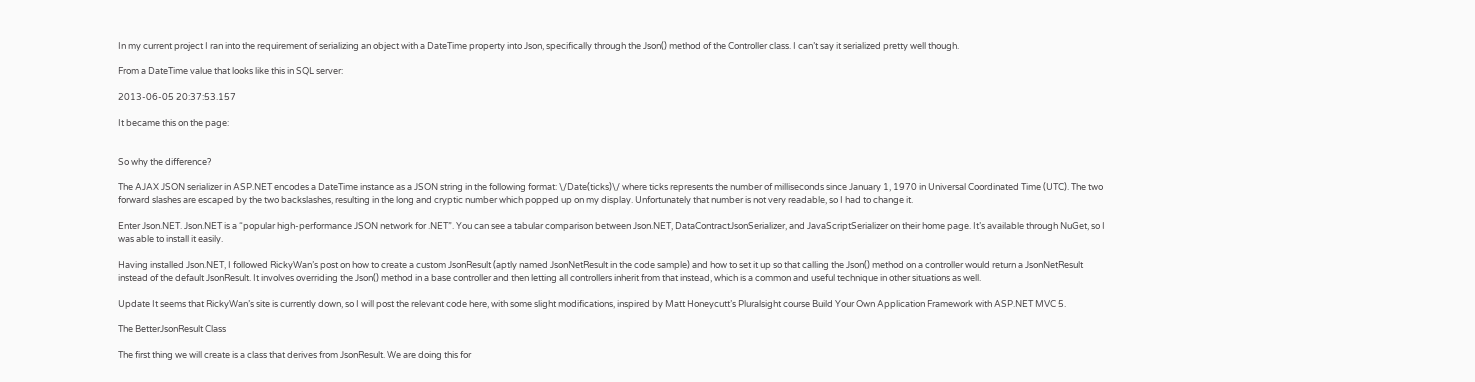In my current project I ran into the requirement of serializing an object with a DateTime property into Json, specifically through the Json() method of the Controller class. I can’t say it serialized pretty well though.

From a DateTime value that looks like this in SQL server:

2013-06-05 20:37:53.157

It became this on the page:


So why the difference?

The AJAX JSON serializer in ASP.NET encodes a DateTime instance as a JSON string in the following format: \/Date(ticks)\/ where ticks represents the number of milliseconds since January 1, 1970 in Universal Coordinated Time (UTC). The two forward slashes are escaped by the two backslashes, resulting in the long and cryptic number which popped up on my display. Unfortunately that number is not very readable, so I had to change it.

Enter Json.NET. Json.NET is a “popular high-performance JSON network for .NET”. You can see a tabular comparison between Json.NET, DataContractJsonSerializer, and JavaScriptSerializer on their home page. It’s available through NuGet, so I was able to install it easily.

Having installed Json.NET, I followed RickyWan’s post on how to create a custom JsonResult (aptly named JsonNetResult in the code sample) and how to set it up so that calling the Json() method on a controller would return a JsonNetResult instead of the default JsonResult. It involves overriding the Json() method in a base controller and then letting all controllers inherit from that instead, which is a common and useful technique in other situations as well.

Update It seems that RickyWan’s site is currently down, so I will post the relevant code here, with some slight modifications, inspired by Matt Honeycutt’s Pluralsight course Build Your Own Application Framework with ASP.NET MVC 5.

The BetterJsonResult Class

The first thing we will create is a class that derives from JsonResult. We are doing this for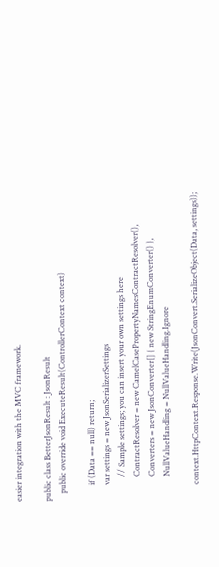easier integration with the MVC framework.

public class BetterJsonResult : JsonResult
    public override void ExecuteResult(ControllerContext context)

        if (Data == null) return;
        var settings = new JsonSerializerSettings
            // Sample settings; you can insert your own settings here
            ContractResolver = new CamelCasePropertyNamesContractResolver(),
            Converters = new JsonConverter[] { new StringEnumConverter() },
            NullValueHandling = NullValueHandling.Ignore

        context.HttpContext.Response.Write(JsonConvert.SerializeObject(Data, settings));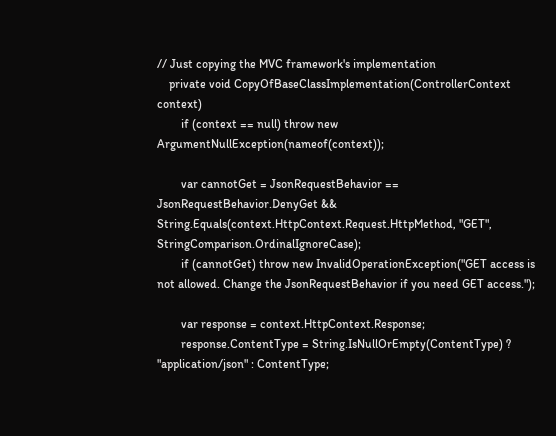// Just copying the MVC framework's implementation
    private void CopyOfBaseClassImplementation(ControllerContext context)
        if (context == null) throw new ArgumentNullException(nameof(context));

        var cannotGet = JsonRequestBehavior == JsonRequestBehavior.DenyGet && String.Equals(context.HttpContext.Request.HttpMethod, "GET", StringComparison.OrdinalIgnoreCase);
        if (cannotGet) throw new InvalidOperationException("GET access is not allowed. Change the JsonRequestBehavior if you need GET access.");

        var response = context.HttpContext.Response;
        response.ContentType = String.IsNullOrEmpty(ContentType) ? "application/json" : ContentType;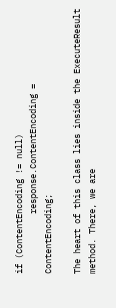if (ContentEncoding != null)
            response.ContentEncoding = ContentEncoding;

The heart of this class lies inside the ExecuteResult method. There, we are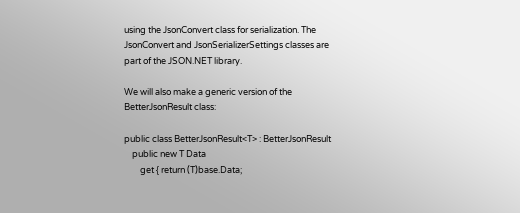using the JsonConvert class for serialization. The JsonConvert and JsonSerializerSettings classes are part of the JSON.NET library.

We will also make a generic version of the BetterJsonResult class:

public class BetterJsonResult<T> : BetterJsonResult
    public new T Data
        get { return (T)base.Data;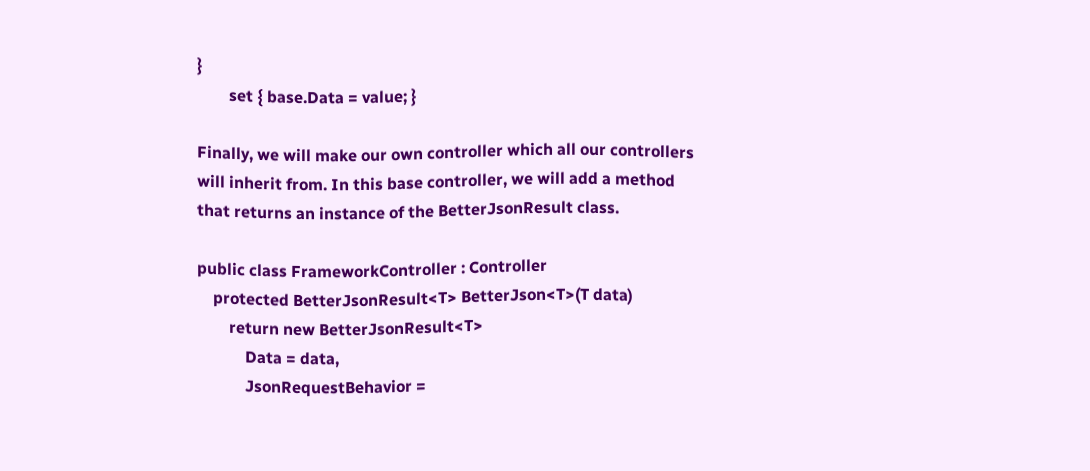}
        set { base.Data = value; }

Finally, we will make our own controller which all our controllers will inherit from. In this base controller, we will add a method that returns an instance of the BetterJsonResult class.

public class FrameworkController : Controller
    protected BetterJsonResult<T> BetterJson<T>(T data)
        return new BetterJsonResult<T>
            Data = data,
            JsonRequestBehavior =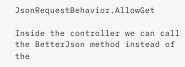JsonRequestBehavior.AllowGet

Inside the controller we can call the BetterJson method instead of the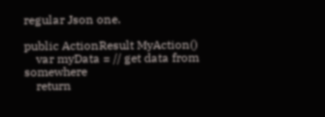regular Json one.

public ActionResult MyAction()
    var myData = // get data from somewhere
    return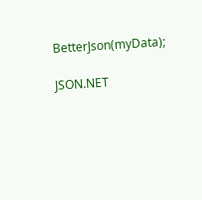BetterJson(myData);

JSON.NET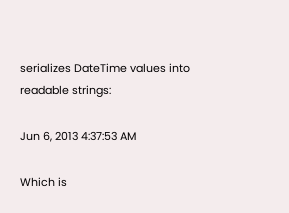serializes DateTime values into readable strings:

Jun 6, 2013 4:37:53 AM

Which is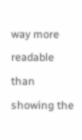way more readable than showing the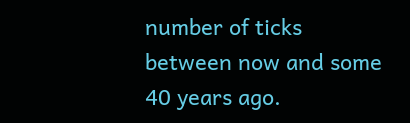number of ticks between now and some 40 years ago.